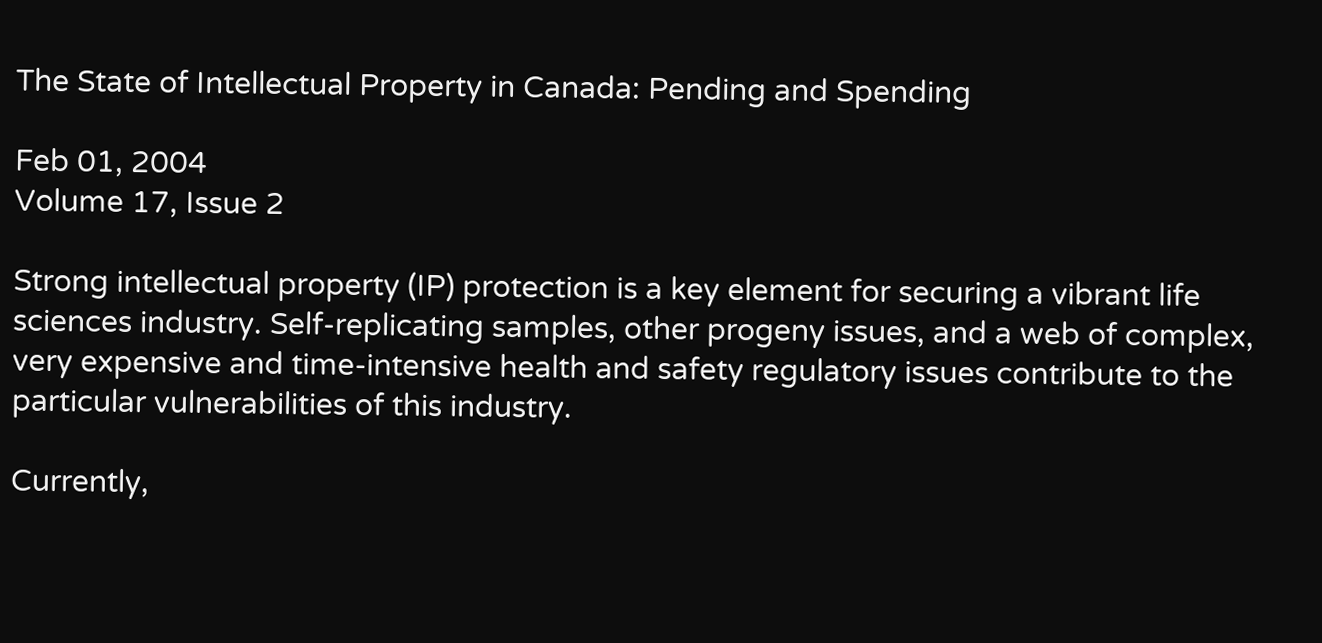The State of Intellectual Property in Canada: Pending and Spending

Feb 01, 2004
Volume 17, Issue 2

Strong intellectual property (IP) protection is a key element for securing a vibrant life sciences industry. Self-replicating samples, other progeny issues, and a web of complex, very expensive and time-intensive health and safety regulatory issues contribute to the particular vulnerabilities of this industry.

Currently,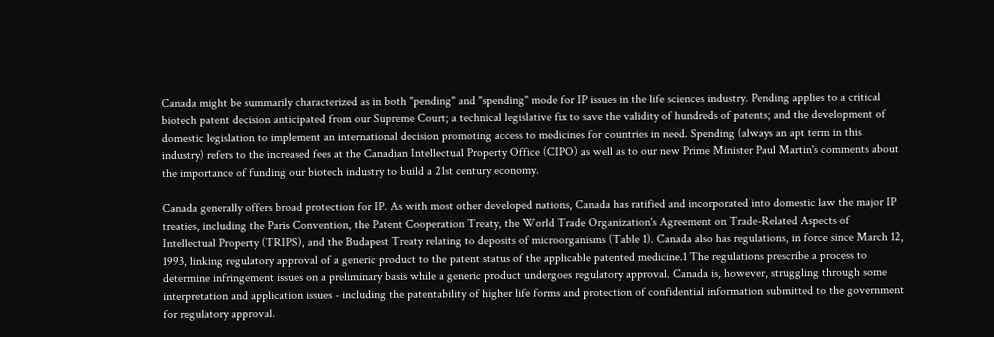Canada might be summarily characterized as in both "pending" and "spending" mode for IP issues in the life sciences industry. Pending applies to a critical biotech patent decision anticipated from our Supreme Court; a technical legislative fix to save the validity of hundreds of patents; and the development of domestic legislation to implement an international decision promoting access to medicines for countries in need. Spending (always an apt term in this industry) refers to the increased fees at the Canadian Intellectual Property Office (CIPO) as well as to our new Prime Minister Paul Martin's comments about the importance of funding our biotech industry to build a 21st century economy.

Canada generally offers broad protection for IP. As with most other developed nations, Canada has ratified and incorporated into domestic law the major IP treaties, including the Paris Convention, the Patent Cooperation Treaty, the World Trade Organization's Agreement on Trade-Related Aspects of Intellectual Property (TRIPS), and the Budapest Treaty relating to deposits of microorganisms (Table 1). Canada also has regulations, in force since March 12, 1993, linking regulatory approval of a generic product to the patent status of the applicable patented medicine.1 The regulations prescribe a process to determine infringement issues on a preliminary basis while a generic product undergoes regulatory approval. Canada is, however, struggling through some interpretation and application issues - including the patentability of higher life forms and protection of confidential information submitted to the government for regulatory approval.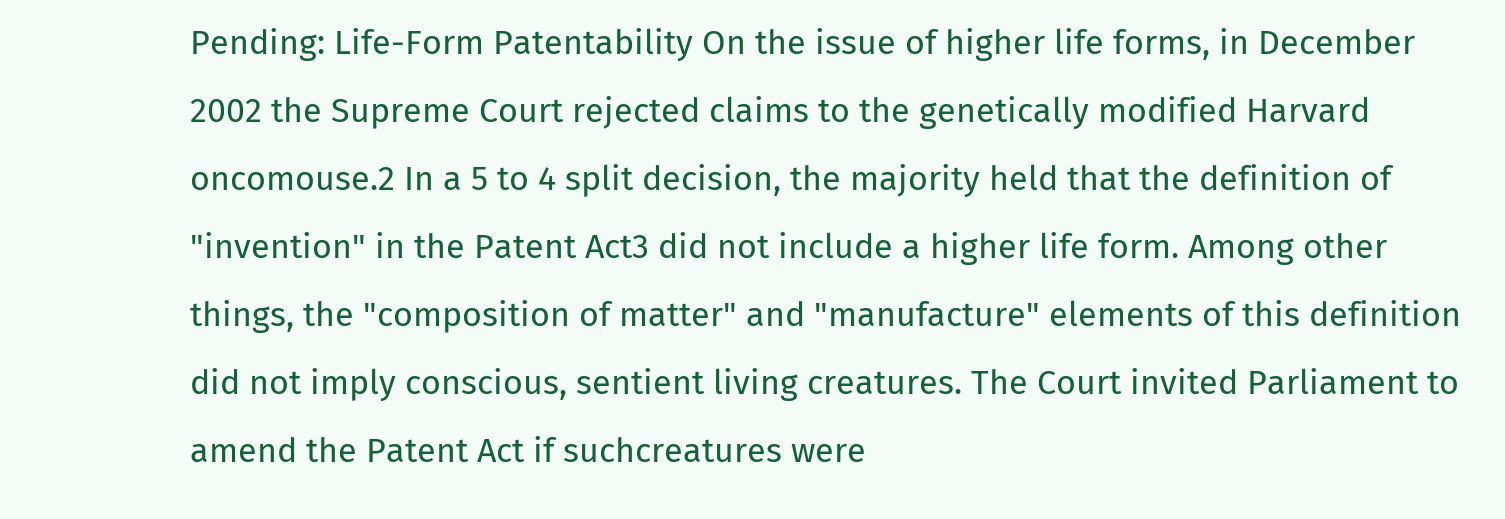Pending: Life-Form Patentability On the issue of higher life forms, in December 2002 the Supreme Court rejected claims to the genetically modified Harvard oncomouse.2 In a 5 to 4 split decision, the majority held that the definition of "invention" in the Patent Act3 did not include a higher life form. Among other things, the "composition of matter" and "manufacture" elements of this definition did not imply conscious, sentient living creatures. The Court invited Parliament to amend the Patent Act if suchcreatures were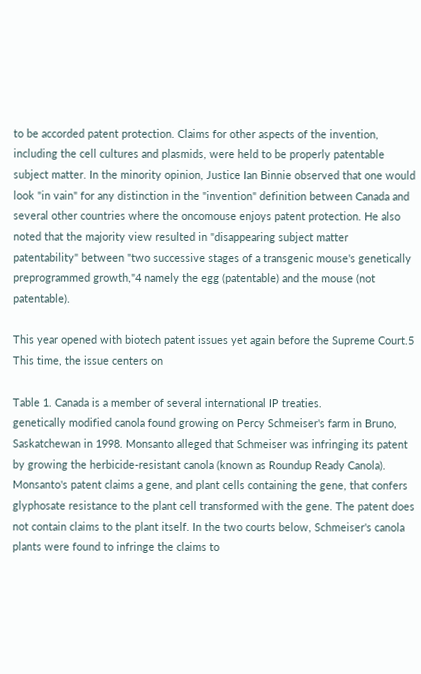to be accorded patent protection. Claims for other aspects of the invention, including the cell cultures and plasmids, were held to be properly patentable subject matter. In the minority opinion, Justice Ian Binnie observed that one would look "in vain" for any distinction in the "invention" definition between Canada and several other countries where the oncomouse enjoys patent protection. He also noted that the majority view resulted in "disappearing subject matter patentability" between "two successive stages of a transgenic mouse's genetically preprogrammed growth,"4 namely the egg (patentable) and the mouse (not patentable).

This year opened with biotech patent issues yet again before the Supreme Court.5 This time, the issue centers on

Table 1. Canada is a member of several international IP treaties.
genetically modified canola found growing on Percy Schmeiser's farm in Bruno, Saskatchewan in 1998. Monsanto alleged that Schmeiser was infringing its patent by growing the herbicide-resistant canola (known as Roundup Ready Canola). Monsanto's patent claims a gene, and plant cells containing the gene, that confers glyphosate resistance to the plant cell transformed with the gene. The patent does not contain claims to the plant itself. In the two courts below, Schmeiser's canola plants were found to infringe the claims to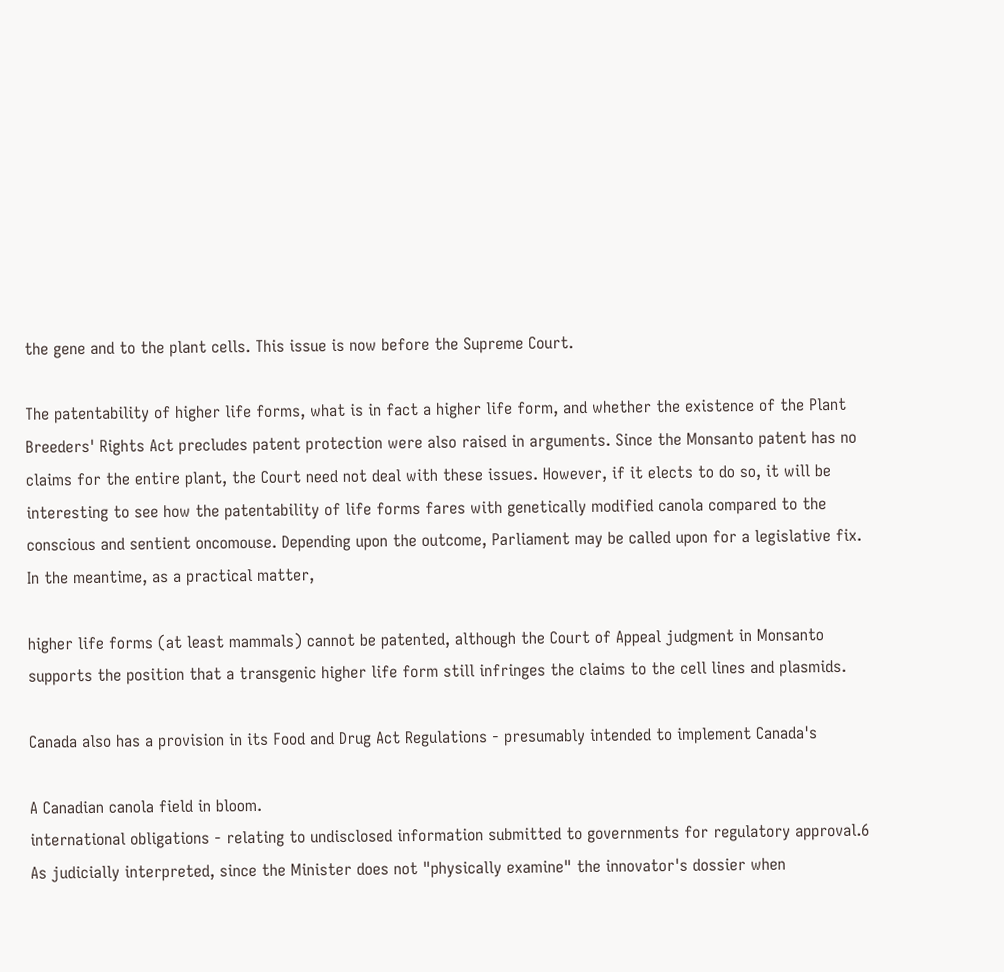the gene and to the plant cells. This issue is now before the Supreme Court.

The patentability of higher life forms, what is in fact a higher life form, and whether the existence of the Plant Breeders' Rights Act precludes patent protection were also raised in arguments. Since the Monsanto patent has no claims for the entire plant, the Court need not deal with these issues. However, if it elects to do so, it will be interesting to see how the patentability of life forms fares with genetically modified canola compared to the conscious and sentient oncomouse. Depending upon the outcome, Parliament may be called upon for a legislative fix. In the meantime, as a practical matter,

higher life forms (at least mammals) cannot be patented, although the Court of Appeal judgment in Monsanto supports the position that a transgenic higher life form still infringes the claims to the cell lines and plasmids.

Canada also has a provision in its Food and Drug Act Regulations - presumably intended to implement Canada's

A Canadian canola field in bloom.
international obligations - relating to undisclosed information submitted to governments for regulatory approval.6 As judicially interpreted, since the Minister does not "physically examine" the innovator's dossier when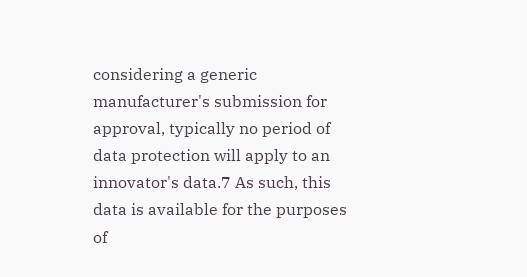considering a generic manufacturer's submission for approval, typically no period of data protection will apply to an innovator's data.7 As such, this data is available for the purposes of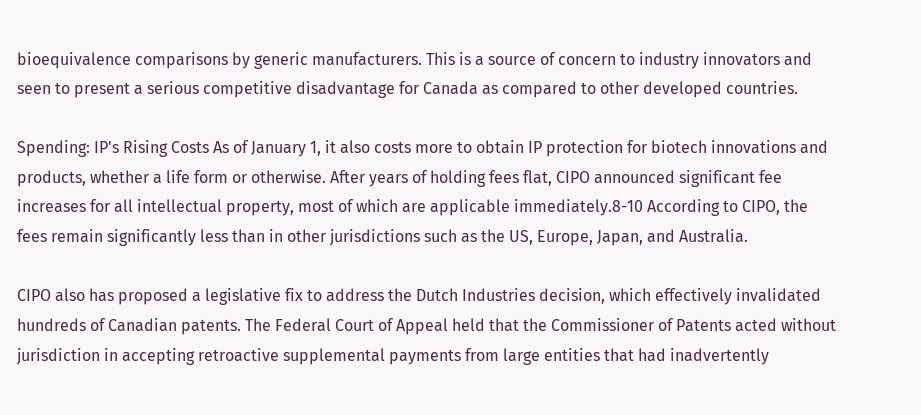bioequivalence comparisons by generic manufacturers. This is a source of concern to industry innovators and seen to present a serious competitive disadvantage for Canada as compared to other developed countries.

Spending: IP's Rising Costs As of January 1, it also costs more to obtain IP protection for biotech innovations and products, whether a life form or otherwise. After years of holding fees flat, CIPO announced significant fee increases for all intellectual property, most of which are applicable immediately.8-10 According to CIPO, the fees remain significantly less than in other jurisdictions such as the US, Europe, Japan, and Australia.

CIPO also has proposed a legislative fix to address the Dutch Industries decision, which effectively invalidated hundreds of Canadian patents. The Federal Court of Appeal held that the Commissioner of Patents acted without jurisdiction in accepting retroactive supplemental payments from large entities that had inadvertently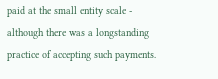paid at the small entity scale - although there was a longstanding practice of accepting such payments.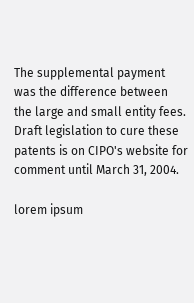The supplemental payment was the difference between the large and small entity fees. Draft legislation to cure these patents is on CIPO's website for comment until March 31, 2004.

lorem ipsum